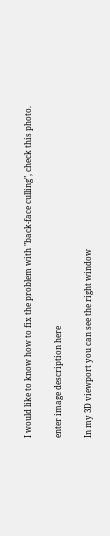I would like to know how to fix the problem with "back-face culling", check this photo.

enter image description here

In my 3D viewport you can see the right window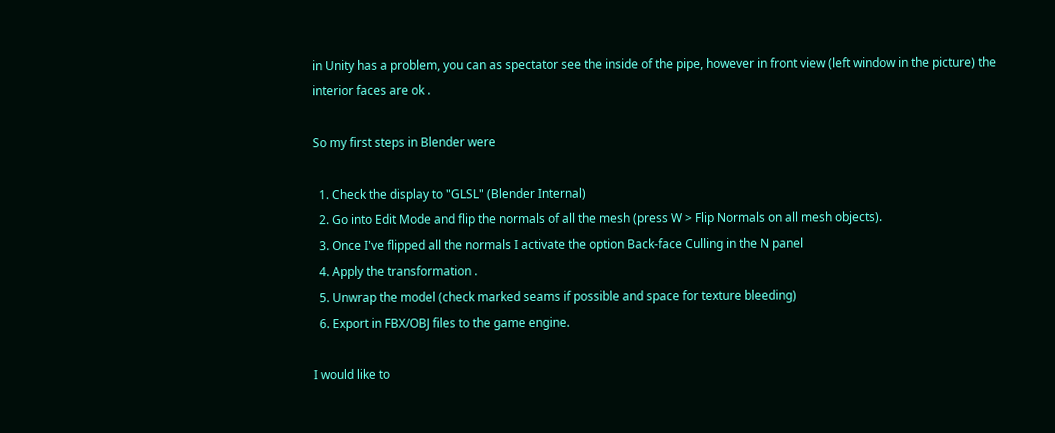in Unity has a problem, you can as spectator see the inside of the pipe, however in front view (left window in the picture) the interior faces are ok .

So my first steps in Blender were

  1. Check the display to "GLSL" (Blender Internal)
  2. Go into Edit Mode and flip the normals of all the mesh (press W > Flip Normals on all mesh objects).
  3. Once I've flipped all the normals I activate the option Back-face Culling in the N panel
  4. Apply the transformation .
  5. Unwrap the model (check marked seams if possible and space for texture bleeding)
  6. Export in FBX/OBJ files to the game engine.

I would like to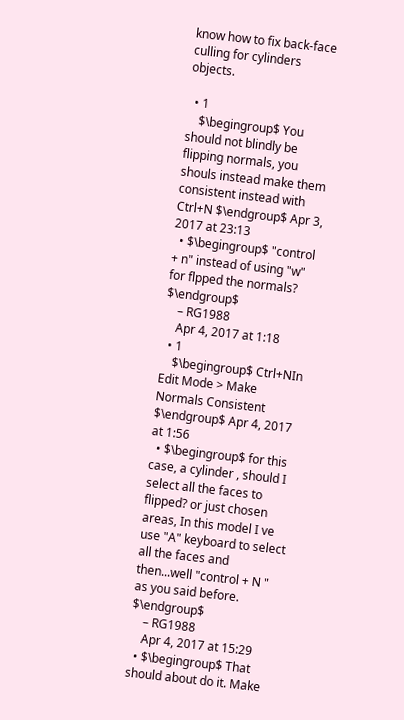know how to fix back-face culling for cylinders objects.

  • 1
    $\begingroup$ You should not blindly be flipping normals, you shouls instead make them consistent instead with Ctrl+N $\endgroup$ Apr 3, 2017 at 23:13
  • $\begingroup$ "control + n" instead of using "w" for flpped the normals? $\endgroup$
    – RG1988
    Apr 4, 2017 at 1:18
  • 1
    $\begingroup$ Ctrl+NIn Edit Mode > Make Normals Consistent $\endgroup$ Apr 4, 2017 at 1:56
  • $\begingroup$ for this case, a cylinder , should I select all the faces to flipped? or just chosen areas, In this model I ve use "A" keyboard to select all the faces and then...well "control + N " as you said before. $\endgroup$
    – RG1988
    Apr 4, 2017 at 15:29
  • $\begingroup$ That should about do it. Make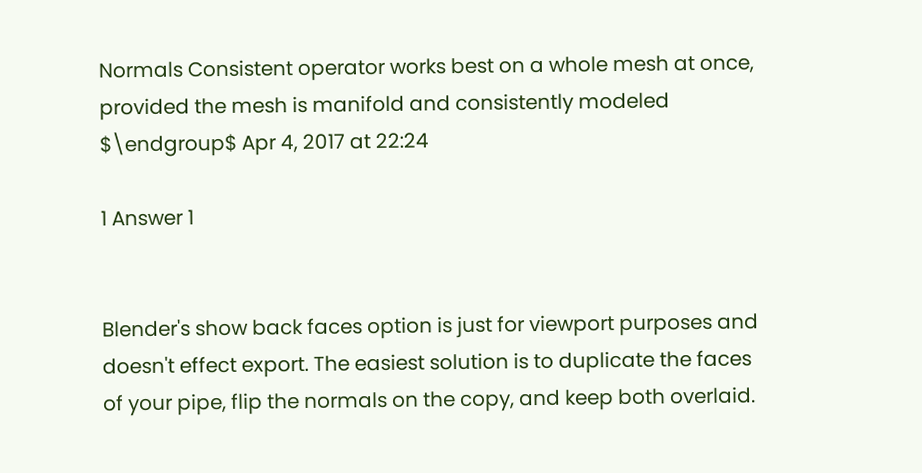Normals Consistent operator works best on a whole mesh at once, provided the mesh is manifold and consistently modeled $\endgroup$ Apr 4, 2017 at 22:24

1 Answer 1


Blender's show back faces option is just for viewport purposes and doesn't effect export. The easiest solution is to duplicate the faces of your pipe, flip the normals on the copy, and keep both overlaid.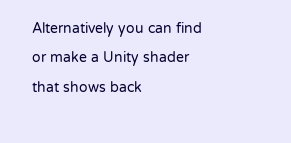Alternatively you can find or make a Unity shader that shows back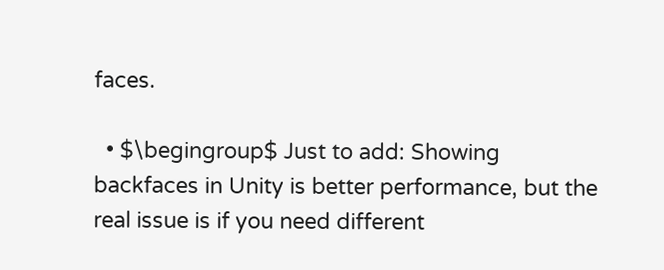faces.

  • $\begingroup$ Just to add: Showing backfaces in Unity is better performance, but the real issue is if you need different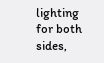lighting for both sides,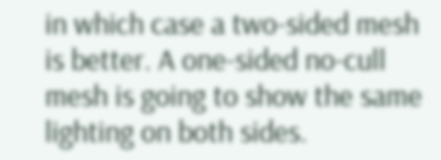in which case a two-sided mesh is better. A one-sided no-cull mesh is going to show the same lighting on both sides.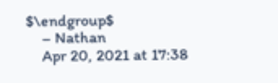$\endgroup$
    – Nathan
    Apr 20, 2021 at 17:38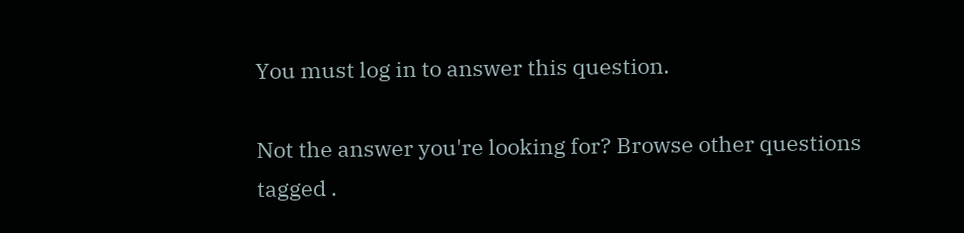You must log in to answer this question.

Not the answer you're looking for? Browse other questions tagged .